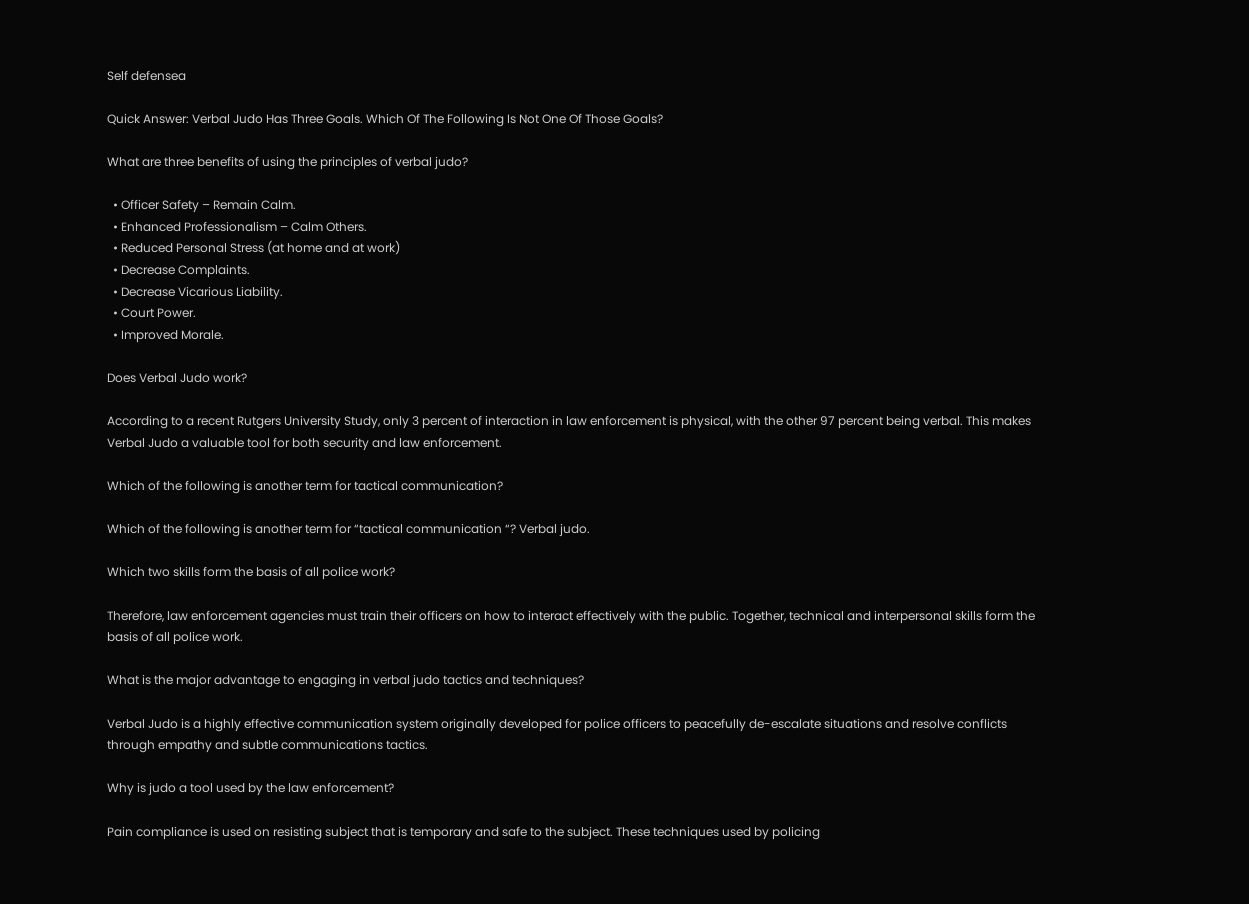Self defensea

Quick Answer: Verbal Judo Has Three Goals. Which Of The Following Is Not One Of Those Goals?

What are three benefits of using the principles of verbal judo?

  • Officer Safety – Remain Calm.
  • Enhanced Professionalism – Calm Others.
  • Reduced Personal Stress (at home and at work)
  • Decrease Complaints.
  • Decrease Vicarious Liability.
  • Court Power.
  • Improved Morale.

Does Verbal Judo work?

According to a recent Rutgers University Study, only 3 percent of interaction in law enforcement is physical, with the other 97 percent being verbal. This makes Verbal Judo a valuable tool for both security and law enforcement.

Which of the following is another term for tactical communication?

Which of the following is another term for “tactical communication “? Verbal judo.

Which two skills form the basis of all police work?

Therefore, law enforcement agencies must train their officers on how to interact effectively with the public. Together, technical and interpersonal skills form the basis of all police work.

What is the major advantage to engaging in verbal judo tactics and techniques?

Verbal Judo is a highly effective communication system originally developed for police officers to peacefully de-escalate situations and resolve conflicts through empathy and subtle communications tactics.

Why is judo a tool used by the law enforcement?

Pain compliance is used on resisting subject that is temporary and safe to the subject. These techniques used by policing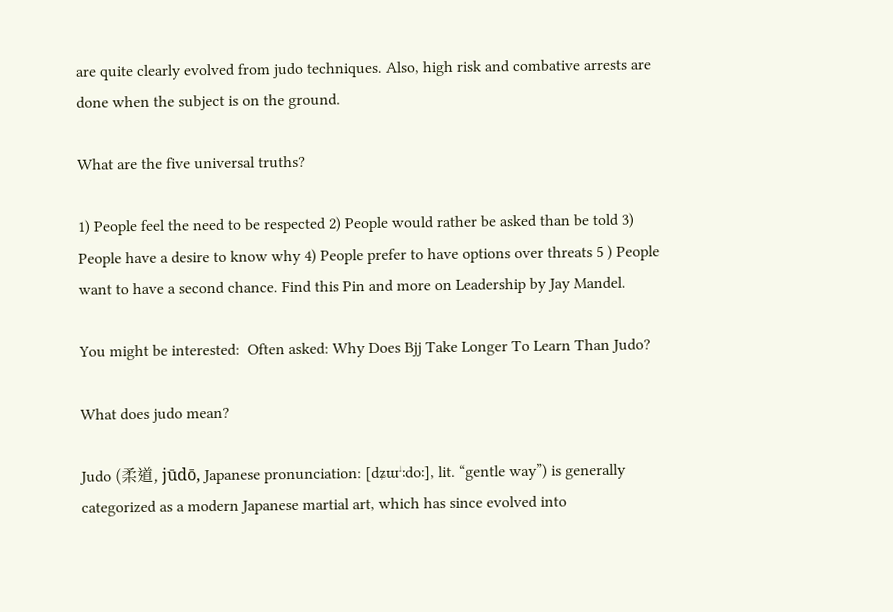are quite clearly evolved from judo techniques. Also, high risk and combative arrests are done when the subject is on the ground.

What are the five universal truths?

1) People feel the need to be respected 2) People would rather be asked than be told 3) People have a desire to know why 4) People prefer to have options over threats 5 ) People want to have a second chance. Find this Pin and more on Leadership by Jay Mandel.

You might be interested:  Often asked: Why Does Bjj Take Longer To Learn Than Judo?

What does judo mean?

Judo (柔道, jūdō, Japanese pronunciation: [dʑɯꜜːdoː], lit. “gentle way”) is generally categorized as a modern Japanese martial art, which has since evolved into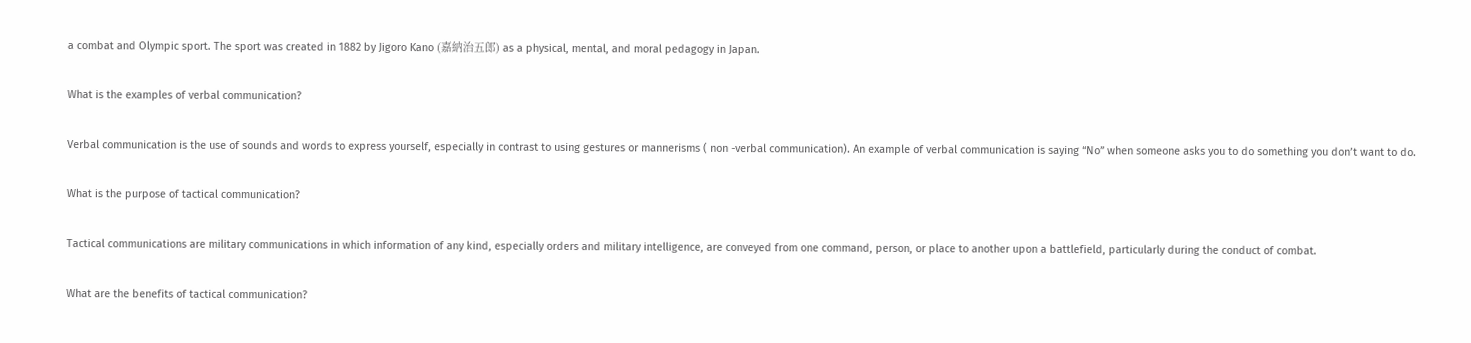a combat and Olympic sport. The sport was created in 1882 by Jigoro Kano (嘉納治五郎) as a physical, mental, and moral pedagogy in Japan.

What is the examples of verbal communication?

Verbal communication is the use of sounds and words to express yourself, especially in contrast to using gestures or mannerisms ( non -verbal communication). An example of verbal communication is saying “No” when someone asks you to do something you don’t want to do.

What is the purpose of tactical communication?

Tactical communications are military communications in which information of any kind, especially orders and military intelligence, are conveyed from one command, person, or place to another upon a battlefield, particularly during the conduct of combat.

What are the benefits of tactical communication?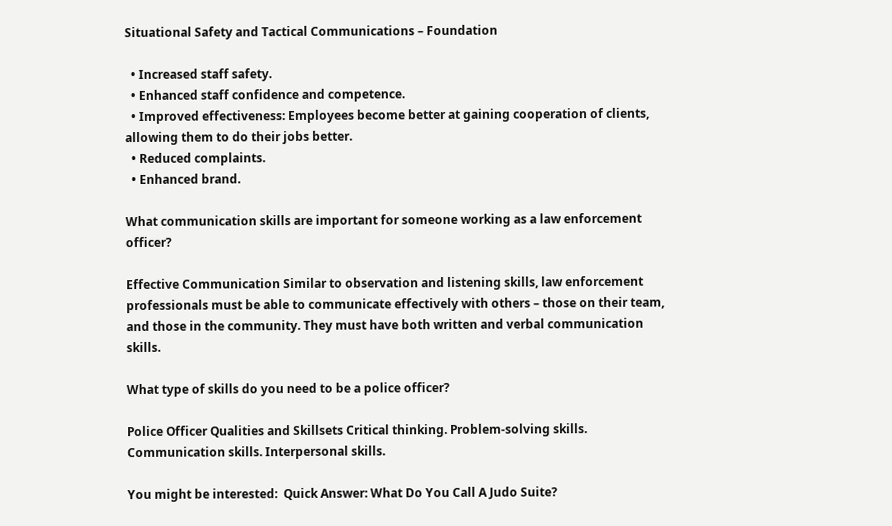Situational Safety and Tactical Communications – Foundation

  • Increased staff safety.
  • Enhanced staff confidence and competence.
  • Improved effectiveness: Employees become better at gaining cooperation of clients, allowing them to do their jobs better.
  • Reduced complaints.
  • Enhanced brand.

What communication skills are important for someone working as a law enforcement officer?

Effective Communication Similar to observation and listening skills, law enforcement professionals must be able to communicate effectively with others – those on their team, and those in the community. They must have both written and verbal communication skills.

What type of skills do you need to be a police officer?

Police Officer Qualities and Skillsets Critical thinking. Problem-solving skills. Communication skills. Interpersonal skills.

You might be interested:  Quick Answer: What Do You Call A Judo Suite?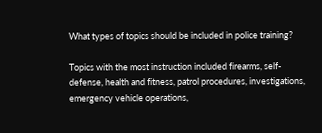What types of topics should be included in police training?

Topics with the most instruction included firearms, self-defense, health and fitness, patrol procedures, investigations, emergency vehicle operations,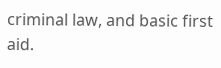criminal law, and basic first aid.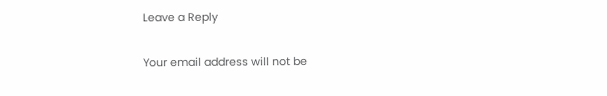Leave a Reply

Your email address will not be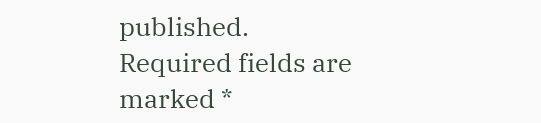published. Required fields are marked *